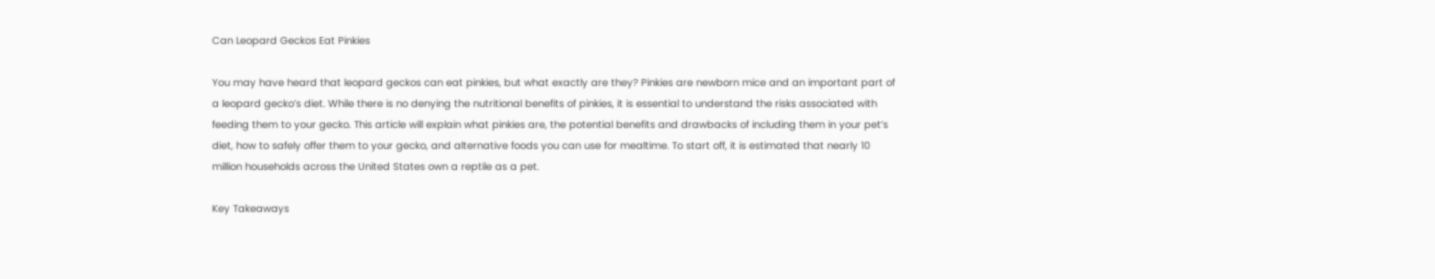Can Leopard Geckos Eat Pinkies

You may have heard that leopard geckos can eat pinkies, but what exactly are they? Pinkies are newborn mice and an important part of a leopard gecko’s diet. While there is no denying the nutritional benefits of pinkies, it is essential to understand the risks associated with feeding them to your gecko. This article will explain what pinkies are, the potential benefits and drawbacks of including them in your pet’s diet, how to safely offer them to your gecko, and alternative foods you can use for mealtime. To start off, it is estimated that nearly 10 million households across the United States own a reptile as a pet.

Key Takeaways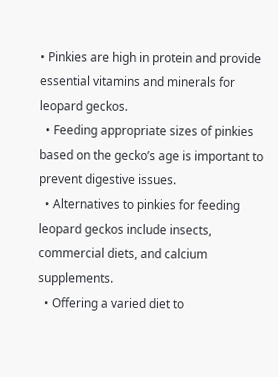• Pinkies are high in protein and provide essential vitamins and minerals for leopard geckos.
  • Feeding appropriate sizes of pinkies based on the gecko’s age is important to prevent digestive issues.
  • Alternatives to pinkies for feeding leopard geckos include insects, commercial diets, and calcium supplements.
  • Offering a varied diet to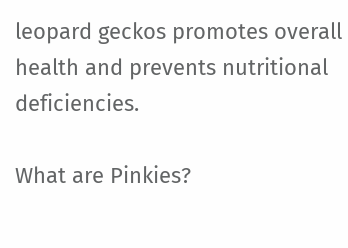leopard geckos promotes overall health and prevents nutritional deficiencies.

What are Pinkies?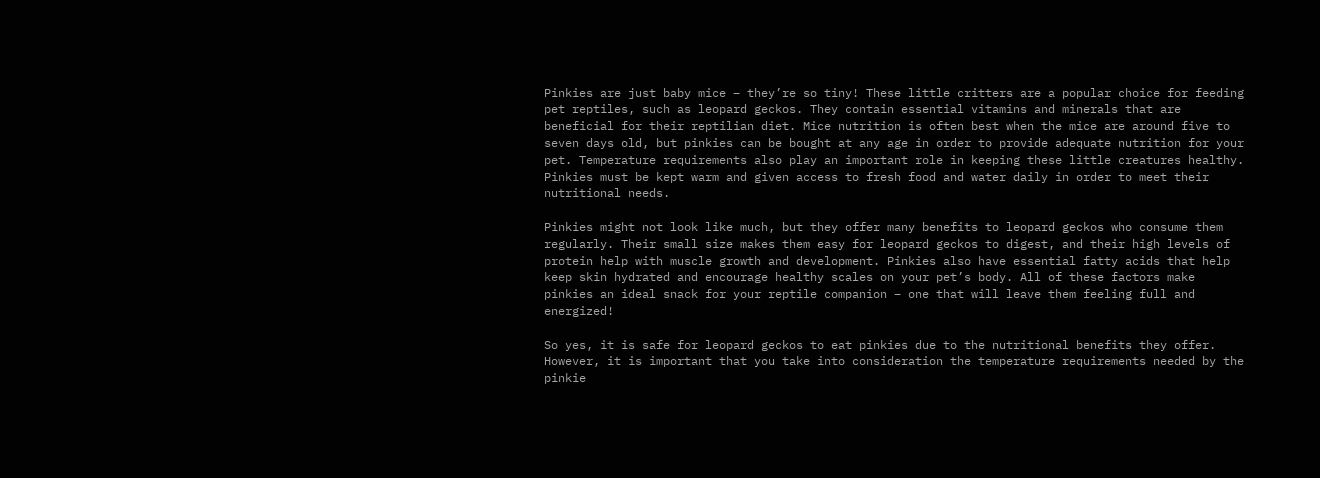Pinkies are just baby mice – they’re so tiny! These little critters are a popular choice for feeding pet reptiles, such as leopard geckos. They contain essential vitamins and minerals that are beneficial for their reptilian diet. Mice nutrition is often best when the mice are around five to seven days old, but pinkies can be bought at any age in order to provide adequate nutrition for your pet. Temperature requirements also play an important role in keeping these little creatures healthy. Pinkies must be kept warm and given access to fresh food and water daily in order to meet their nutritional needs.

Pinkies might not look like much, but they offer many benefits to leopard geckos who consume them regularly. Their small size makes them easy for leopard geckos to digest, and their high levels of protein help with muscle growth and development. Pinkies also have essential fatty acids that help keep skin hydrated and encourage healthy scales on your pet’s body. All of these factors make pinkies an ideal snack for your reptile companion – one that will leave them feeling full and energized!

So yes, it is safe for leopard geckos to eat pinkies due to the nutritional benefits they offer. However, it is important that you take into consideration the temperature requirements needed by the pinkie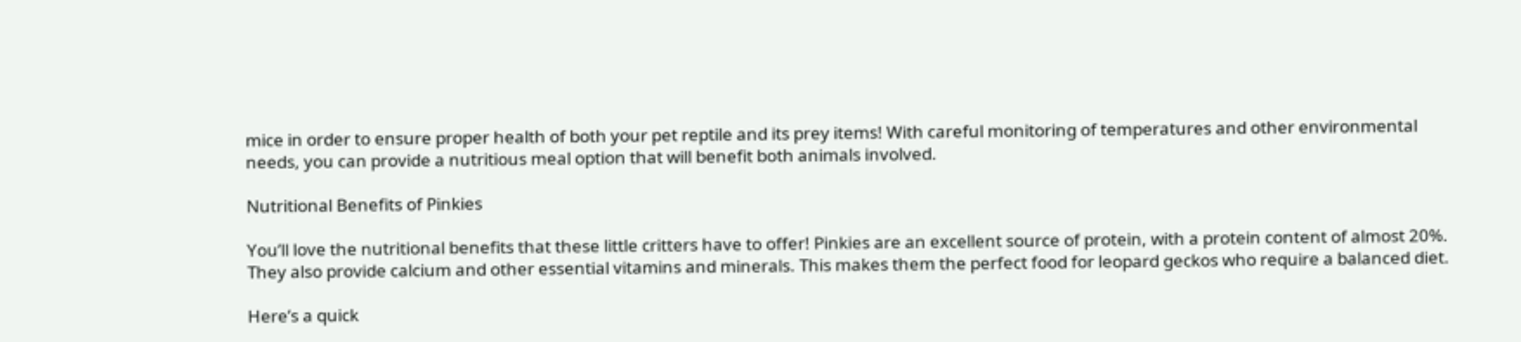mice in order to ensure proper health of both your pet reptile and its prey items! With careful monitoring of temperatures and other environmental needs, you can provide a nutritious meal option that will benefit both animals involved.

Nutritional Benefits of Pinkies

You’ll love the nutritional benefits that these little critters have to offer! Pinkies are an excellent source of protein, with a protein content of almost 20%. They also provide calcium and other essential vitamins and minerals. This makes them the perfect food for leopard geckos who require a balanced diet.

Here’s a quick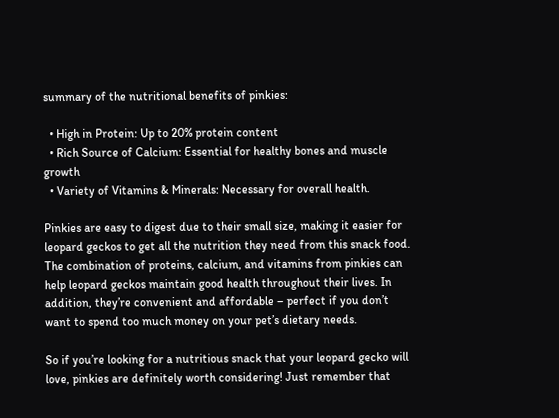summary of the nutritional benefits of pinkies:

  • High in Protein: Up to 20% protein content
  • Rich Source of Calcium: Essential for healthy bones and muscle growth
  • Variety of Vitamins & Minerals: Necessary for overall health.

Pinkies are easy to digest due to their small size, making it easier for leopard geckos to get all the nutrition they need from this snack food. The combination of proteins, calcium, and vitamins from pinkies can help leopard geckos maintain good health throughout their lives. In addition, they’re convenient and affordable – perfect if you don’t want to spend too much money on your pet’s dietary needs.

So if you’re looking for a nutritious snack that your leopard gecko will love, pinkies are definitely worth considering! Just remember that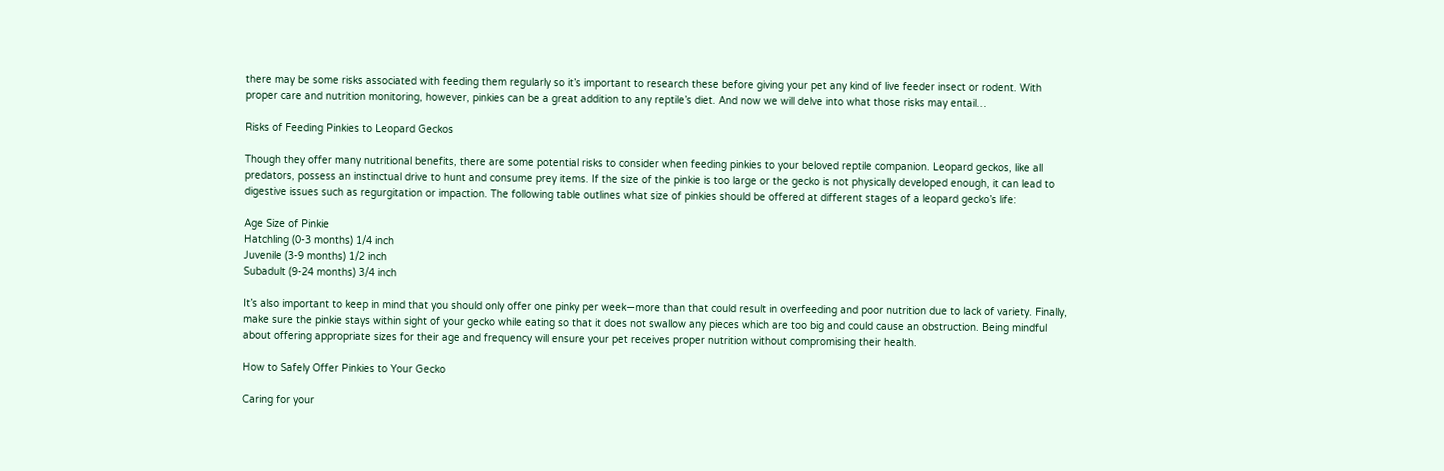there may be some risks associated with feeding them regularly so it’s important to research these before giving your pet any kind of live feeder insect or rodent. With proper care and nutrition monitoring, however, pinkies can be a great addition to any reptile’s diet. And now we will delve into what those risks may entail…

Risks of Feeding Pinkies to Leopard Geckos

Though they offer many nutritional benefits, there are some potential risks to consider when feeding pinkies to your beloved reptile companion. Leopard geckos, like all predators, possess an instinctual drive to hunt and consume prey items. If the size of the pinkie is too large or the gecko is not physically developed enough, it can lead to digestive issues such as regurgitation or impaction. The following table outlines what size of pinkies should be offered at different stages of a leopard gecko’s life:

Age Size of Pinkie
Hatchling (0-3 months) 1/4 inch
Juvenile (3-9 months) 1/2 inch
Subadult (9-24 months) 3/4 inch

It’s also important to keep in mind that you should only offer one pinky per week—more than that could result in overfeeding and poor nutrition due to lack of variety. Finally, make sure the pinkie stays within sight of your gecko while eating so that it does not swallow any pieces which are too big and could cause an obstruction. Being mindful about offering appropriate sizes for their age and frequency will ensure your pet receives proper nutrition without compromising their health.

How to Safely Offer Pinkies to Your Gecko

Caring for your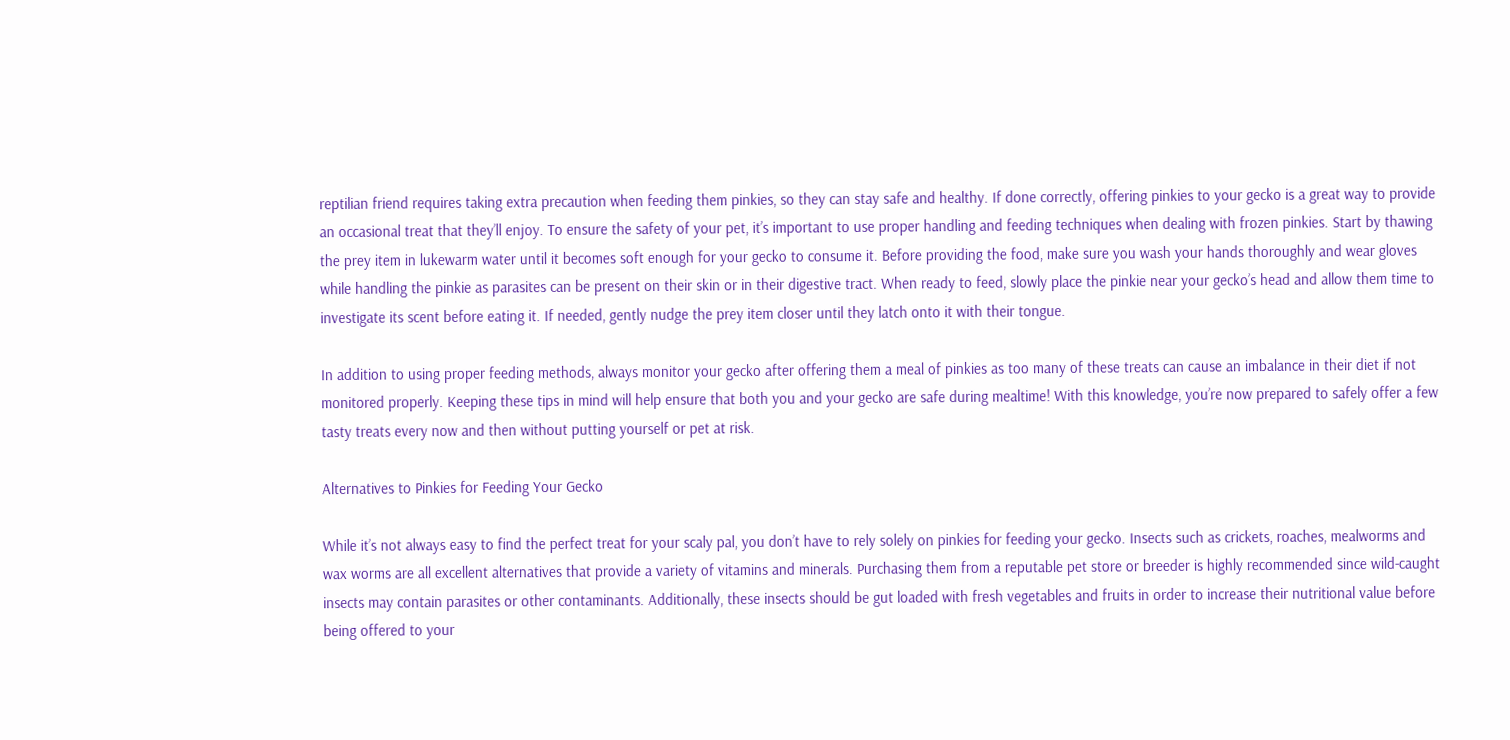reptilian friend requires taking extra precaution when feeding them pinkies, so they can stay safe and healthy. If done correctly, offering pinkies to your gecko is a great way to provide an occasional treat that they’ll enjoy. To ensure the safety of your pet, it’s important to use proper handling and feeding techniques when dealing with frozen pinkies. Start by thawing the prey item in lukewarm water until it becomes soft enough for your gecko to consume it. Before providing the food, make sure you wash your hands thoroughly and wear gloves while handling the pinkie as parasites can be present on their skin or in their digestive tract. When ready to feed, slowly place the pinkie near your gecko’s head and allow them time to investigate its scent before eating it. If needed, gently nudge the prey item closer until they latch onto it with their tongue.

In addition to using proper feeding methods, always monitor your gecko after offering them a meal of pinkies as too many of these treats can cause an imbalance in their diet if not monitored properly. Keeping these tips in mind will help ensure that both you and your gecko are safe during mealtime! With this knowledge, you’re now prepared to safely offer a few tasty treats every now and then without putting yourself or pet at risk.

Alternatives to Pinkies for Feeding Your Gecko

While it’s not always easy to find the perfect treat for your scaly pal, you don’t have to rely solely on pinkies for feeding your gecko. Insects such as crickets, roaches, mealworms and wax worms are all excellent alternatives that provide a variety of vitamins and minerals. Purchasing them from a reputable pet store or breeder is highly recommended since wild-caught insects may contain parasites or other contaminants. Additionally, these insects should be gut loaded with fresh vegetables and fruits in order to increase their nutritional value before being offered to your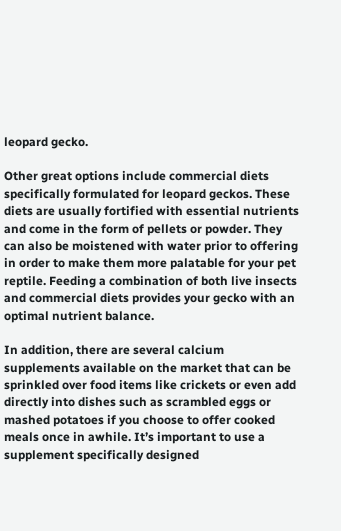leopard gecko.

Other great options include commercial diets specifically formulated for leopard geckos. These diets are usually fortified with essential nutrients and come in the form of pellets or powder. They can also be moistened with water prior to offering in order to make them more palatable for your pet reptile. Feeding a combination of both live insects and commercial diets provides your gecko with an optimal nutrient balance.

In addition, there are several calcium supplements available on the market that can be sprinkled over food items like crickets or even add directly into dishes such as scrambled eggs or mashed potatoes if you choose to offer cooked meals once in awhile. It’s important to use a supplement specifically designed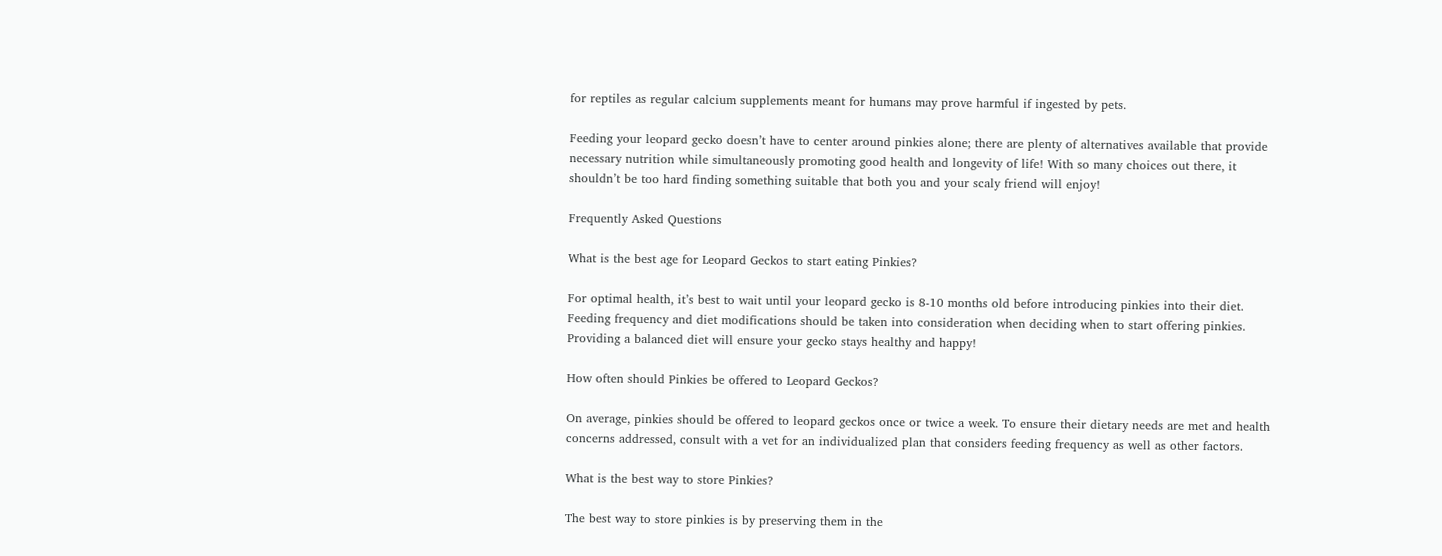for reptiles as regular calcium supplements meant for humans may prove harmful if ingested by pets.

Feeding your leopard gecko doesn’t have to center around pinkies alone; there are plenty of alternatives available that provide necessary nutrition while simultaneously promoting good health and longevity of life! With so many choices out there, it shouldn’t be too hard finding something suitable that both you and your scaly friend will enjoy!

Frequently Asked Questions

What is the best age for Leopard Geckos to start eating Pinkies?

For optimal health, it’s best to wait until your leopard gecko is 8-10 months old before introducing pinkies into their diet. Feeding frequency and diet modifications should be taken into consideration when deciding when to start offering pinkies. Providing a balanced diet will ensure your gecko stays healthy and happy!

How often should Pinkies be offered to Leopard Geckos?

On average, pinkies should be offered to leopard geckos once or twice a week. To ensure their dietary needs are met and health concerns addressed, consult with a vet for an individualized plan that considers feeding frequency as well as other factors.

What is the best way to store Pinkies?

The best way to store pinkies is by preserving them in the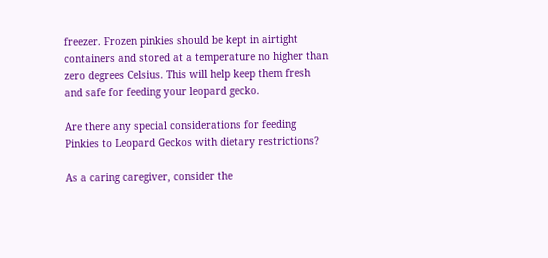freezer. Frozen pinkies should be kept in airtight containers and stored at a temperature no higher than zero degrees Celsius. This will help keep them fresh and safe for feeding your leopard gecko.

Are there any special considerations for feeding Pinkies to Leopard Geckos with dietary restrictions?

As a caring caregiver, consider the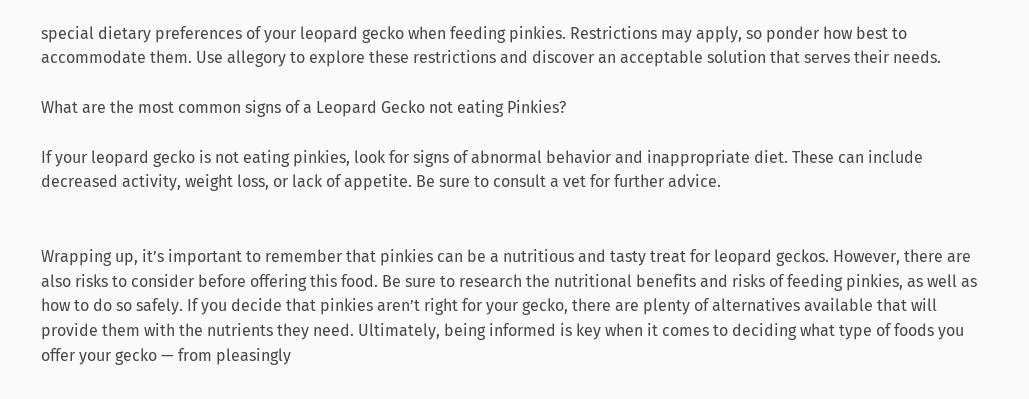special dietary preferences of your leopard gecko when feeding pinkies. Restrictions may apply, so ponder how best to accommodate them. Use allegory to explore these restrictions and discover an acceptable solution that serves their needs.

What are the most common signs of a Leopard Gecko not eating Pinkies?

If your leopard gecko is not eating pinkies, look for signs of abnormal behavior and inappropriate diet. These can include decreased activity, weight loss, or lack of appetite. Be sure to consult a vet for further advice.


Wrapping up, it’s important to remember that pinkies can be a nutritious and tasty treat for leopard geckos. However, there are also risks to consider before offering this food. Be sure to research the nutritional benefits and risks of feeding pinkies, as well as how to do so safely. If you decide that pinkies aren’t right for your gecko, there are plenty of alternatives available that will provide them with the nutrients they need. Ultimately, being informed is key when it comes to deciding what type of foods you offer your gecko — from pleasingly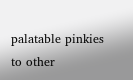palatable pinkies to other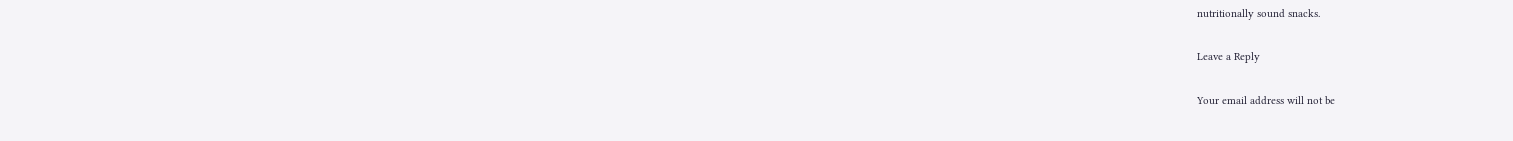nutritionally sound snacks.

Leave a Reply

Your email address will not be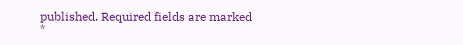published. Required fields are marked *